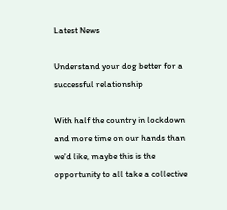Latest News

Understand your dog better for a successful relationship

With half the country in lockdown and more time on our hands than we'd like, maybe this is the opportunity to all take a collective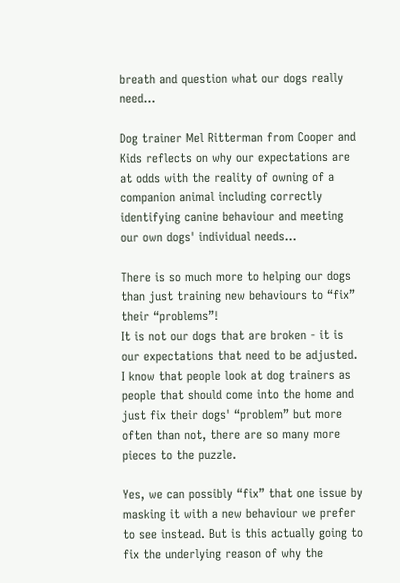breath and question what our dogs really need...

Dog trainer Mel Ritterman from Cooper and Kids reflects on why our expectations are at odds with the reality of owning of a companion animal including correctly identifying canine behaviour and meeting our own dogs' individual needs...

There is so much more to helping our dogs than just training new behaviours to “fix” their “problems”!
It is not our dogs that are broken - it is our expectations that need to be adjusted.
I know that people look at dog trainers as people that should come into the home and just fix their dogs' “problem” but more often than not, there are so many more pieces to the puzzle.

Yes, we can possibly “fix” that one issue by masking it with a new behaviour we prefer to see instead. But is this actually going to fix the underlying reason of why the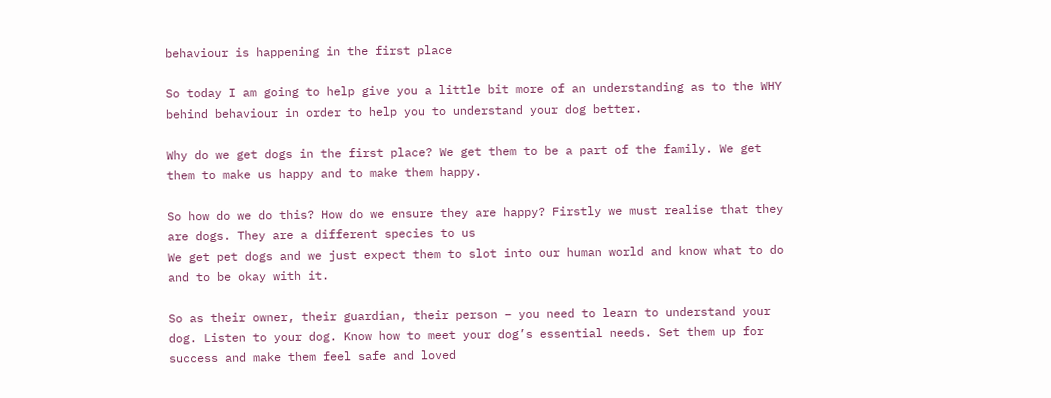behaviour is happening in the first place

So today I am going to help give you a little bit more of an understanding as to the WHY behind behaviour in order to help you to understand your dog better.

Why do we get dogs in the first place? We get them to be a part of the family. We get them to make us happy and to make them happy.

So how do we do this? How do we ensure they are happy? Firstly we must realise that they are dogs. They are a different species to us
We get pet dogs and we just expect them to slot into our human world and know what to do and to be okay with it.

So as their owner, their guardian, their person – you need to learn to understand your dog. Listen to your dog. Know how to meet your dog’s essential needs. Set them up for success and make them feel safe and loved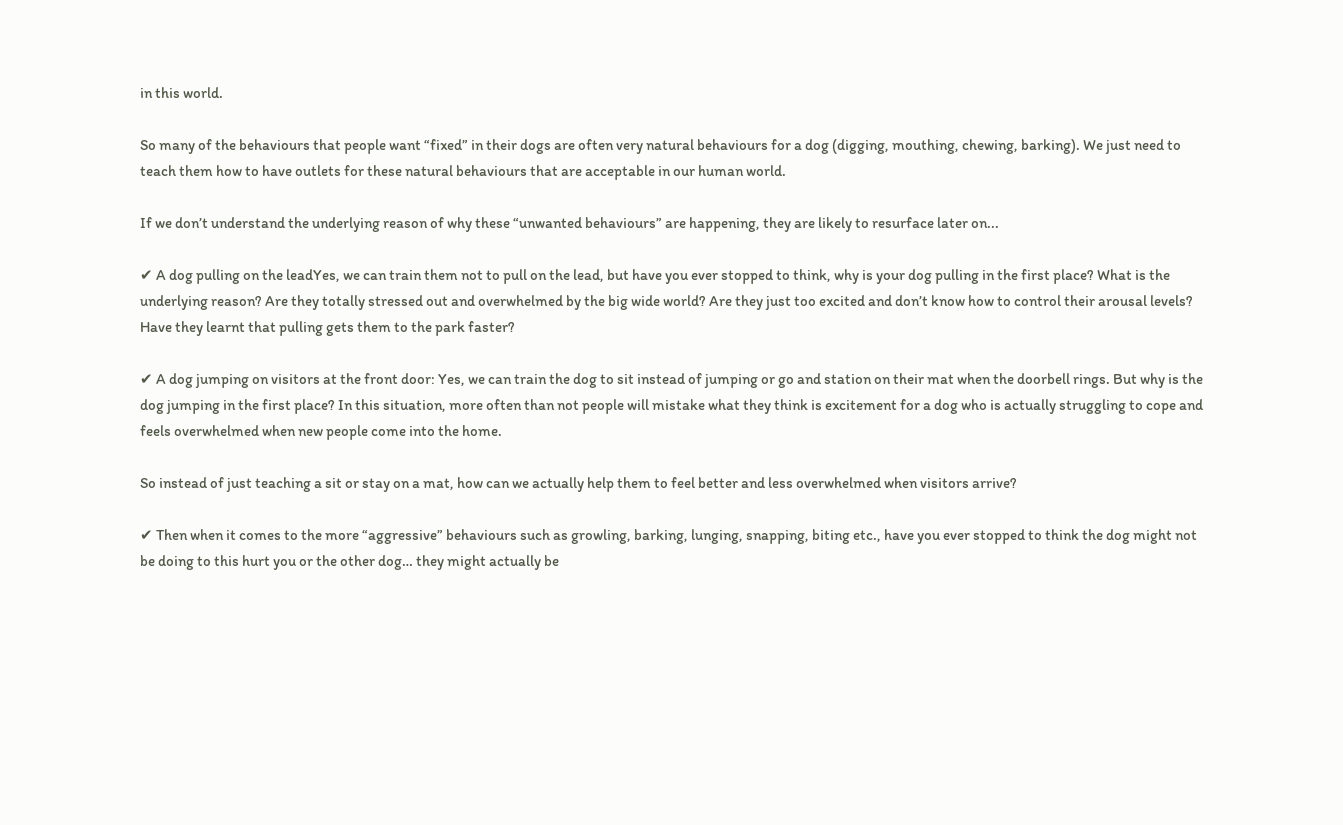in this world.

So many of the behaviours that people want “fixed” in their dogs are often very natural behaviours for a dog (digging, mouthing, chewing, barking). We just need to teach them how to have outlets for these natural behaviours that are acceptable in our human world.

If we don’t understand the underlying reason of why these “unwanted behaviours” are happening, they are likely to resurface later on...

✔ A dog pulling on the leadYes, we can train them not to pull on the lead, but have you ever stopped to think, why is your dog pulling in the first place? What is the underlying reason? Are they totally stressed out and overwhelmed by the big wide world? Are they just too excited and don’t know how to control their arousal levels? Have they learnt that pulling gets them to the park faster?

✔ A dog jumping on visitors at the front door: Yes, we can train the dog to sit instead of jumping or go and station on their mat when the doorbell rings. But why is the dog jumping in the first place? In this situation, more often than not people will mistake what they think is excitement for a dog who is actually struggling to cope and feels overwhelmed when new people come into the home.

So instead of just teaching a sit or stay on a mat, how can we actually help them to feel better and less overwhelmed when visitors arrive?

✔ Then when it comes to the more “aggressive” behaviours such as growling, barking, lunging, snapping, biting etc., have you ever stopped to think the dog might not be doing to this hurt you or the other dog… they might actually be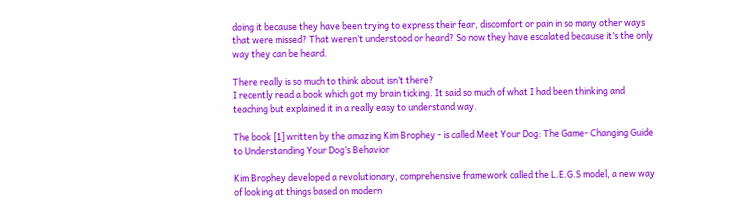doing it because they have been trying to express their fear, discomfort or pain in so many other ways that were missed? That weren’t understood or heard? So now they have escalated because it’s the only way they can be heard.

There really is so much to think about isn’t there?
I recently read a book which got my brain ticking. It said so much of what I had been thinking and teaching but explained it in a really easy to understand way.

The book [1] written by the amazing Kim Brophey - is called Meet Your Dog: The Game- Changing Guide to Understanding Your Dog’s Behavior

Kim Brophey developed a revolutionary, comprehensive framework called the L.E.G.S model, a new way of looking at things based on modern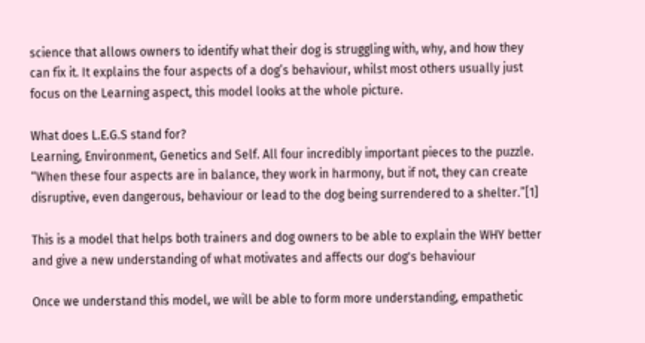science that allows owners to identify what their dog is struggling with, why, and how they can fix it. It explains the four aspects of a dog’s behaviour, whilst most others usually just focus on the Learning aspect, this model looks at the whole picture.

What does L.E.G.S stand for?
Learning, Environment, Genetics and Self. All four incredibly important pieces to the puzzle. “When these four aspects are in balance, they work in harmony, but if not, they can create disruptive, even dangerous, behaviour or lead to the dog being surrendered to a shelter.”[1]

This is a model that helps both trainers and dog owners to be able to explain the WHY better and give a new understanding of what motivates and affects our dog's behaviour

Once we understand this model, we will be able to form more understanding, empathetic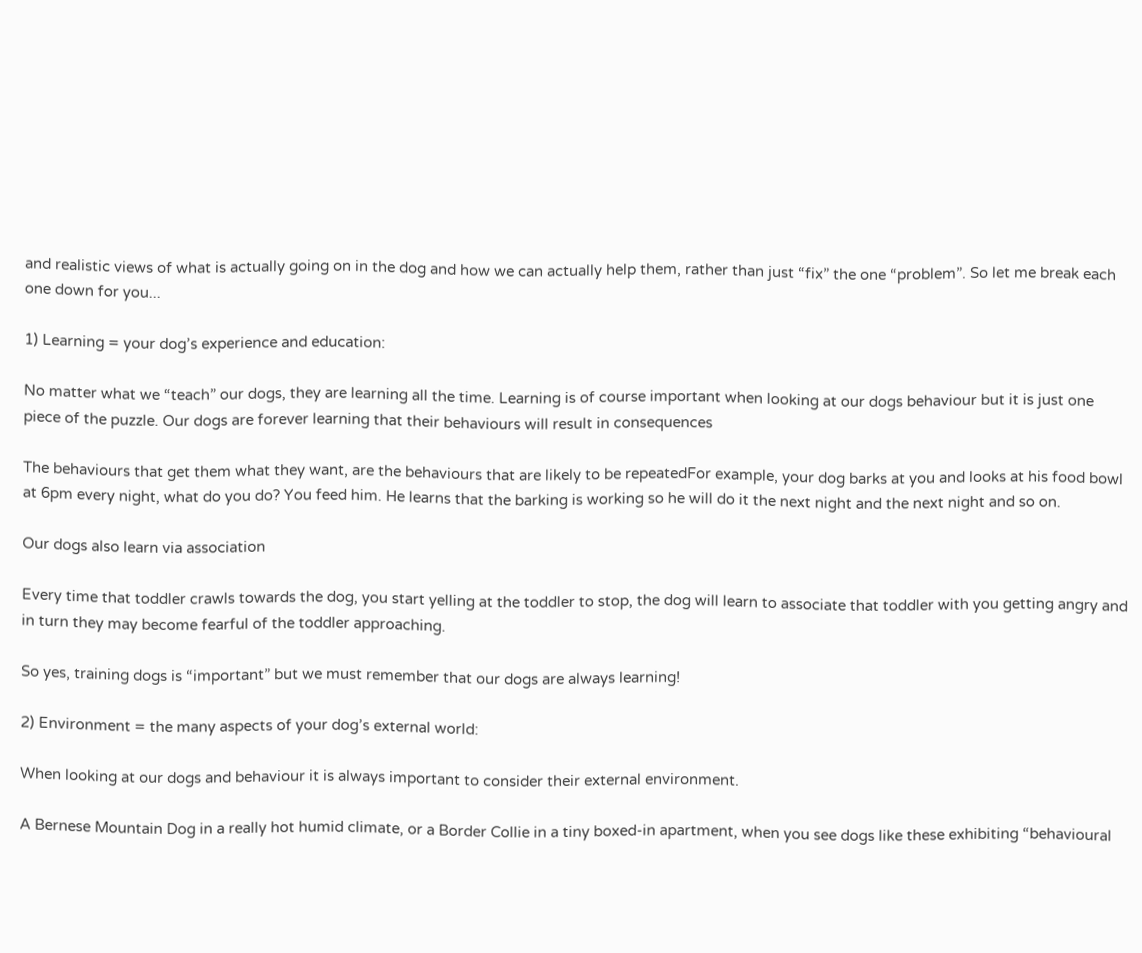and realistic views of what is actually going on in the dog and how we can actually help them, rather than just “fix” the one “problem”. So let me break each one down for you...

1) Learning = your dog’s experience and education:

No matter what we “teach” our dogs, they are learning all the time. Learning is of course important when looking at our dogs behaviour but it is just one piece of the puzzle. Our dogs are forever learning that their behaviours will result in consequences

The behaviours that get them what they want, are the behaviours that are likely to be repeatedFor example, your dog barks at you and looks at his food bowl at 6pm every night, what do you do? You feed him. He learns that the barking is working so he will do it the next night and the next night and so on.

Our dogs also learn via association

Every time that toddler crawls towards the dog, you start yelling at the toddler to stop, the dog will learn to associate that toddler with you getting angry and in turn they may become fearful of the toddler approaching.

So yes, training dogs is “important” but we must remember that our dogs are always learning!

2) Environment = the many aspects of your dog’s external world:

When looking at our dogs and behaviour it is always important to consider their external environment.

A Bernese Mountain Dog in a really hot humid climate, or a Border Collie in a tiny boxed-in apartment, when you see dogs like these exhibiting “behavioural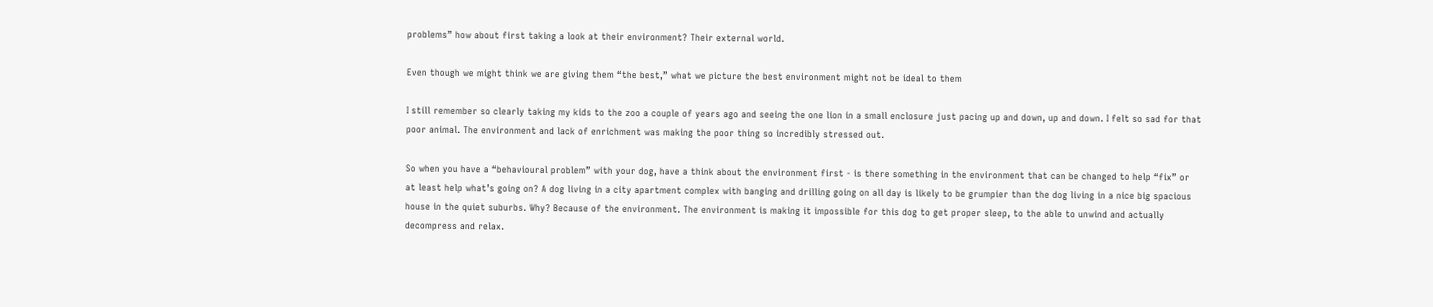problems” how about first taking a look at their environment? Their external world.

Even though we might think we are giving them “the best,” what we picture the best environment might not be ideal to them

I still remember so clearly taking my kids to the zoo a couple of years ago and seeing the one lion in a small enclosure just pacing up and down, up and down. I felt so sad for that poor animal. The environment and lack of enrichment was making the poor thing so incredibly stressed out.

So when you have a “behavioural problem” with your dog, have a think about the environment first - is there something in the environment that can be changed to help “fix” or at least help what’s going on? A dog living in a city apartment complex with banging and drilling going on all day is likely to be grumpier than the dog living in a nice big spacious house in the quiet suburbs. Why? Because of the environment. The environment is making it impossible for this dog to get proper sleep, to the able to unwind and actually decompress and relax.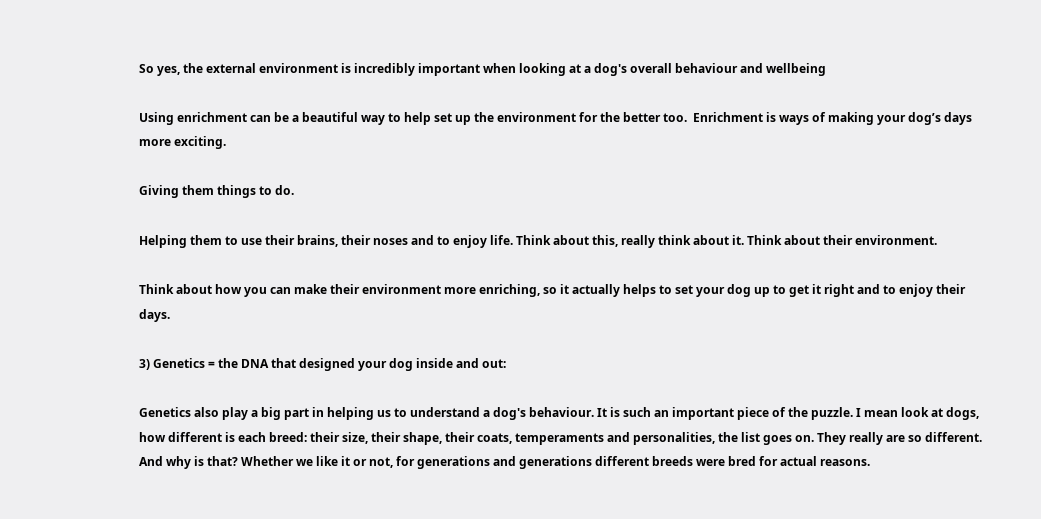So yes, the external environment is incredibly important when looking at a dog's overall behaviour and wellbeing

Using enrichment can be a beautiful way to help set up the environment for the better too.  Enrichment is ways of making your dog’s days more exciting.

Giving them things to do.

Helping them to use their brains, their noses and to enjoy life. Think about this, really think about it. Think about their environment.

Think about how you can make their environment more enriching, so it actually helps to set your dog up to get it right and to enjoy their days.

3) Genetics = the DNA that designed your dog inside and out:

Genetics also play a big part in helping us to understand a dog's behaviour. It is such an important piece of the puzzle. I mean look at dogs, how different is each breed: their size, their shape, their coats, temperaments and personalities, the list goes on. They really are so different. And why is that? Whether we like it or not, for generations and generations different breeds were bred for actual reasons.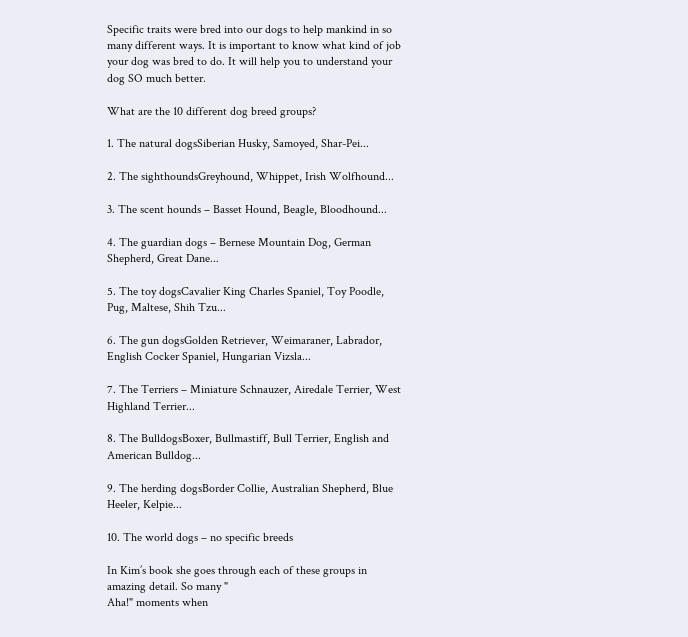Specific traits were bred into our dogs to help mankind in so many different ways. It is important to know what kind of job your dog was bred to do. It will help you to understand your dog SO much better.

What are the 10 different dog breed groups?

1. The natural dogsSiberian Husky, Samoyed, Shar-Pei...

2. The sighthoundsGreyhound, Whippet, Irish Wolfhound...

3. The scent hounds – Basset Hound, Beagle, Bloodhound...

4. The guardian dogs – Bernese Mountain Dog, German Shepherd, Great Dane...

5. The toy dogsCavalier King Charles Spaniel, Toy Poodle, Pug, Maltese, Shih Tzu...

6. The gun dogsGolden Retriever, Weimaraner, Labrador, English Cocker Spaniel, Hungarian Vizsla...

7. The Terriers – Miniature Schnauzer, Airedale Terrier, West Highland Terrier...

8. The BulldogsBoxer, Bullmastiff, Bull Terrier, English and American Bulldog...

9. The herding dogsBorder Collie, Australian Shepherd, Blue Heeler, Kelpie...

10. The world dogs – no specific breeds

In Kim’s book she goes through each of these groups in amazing detail. So many "
Aha!" moments when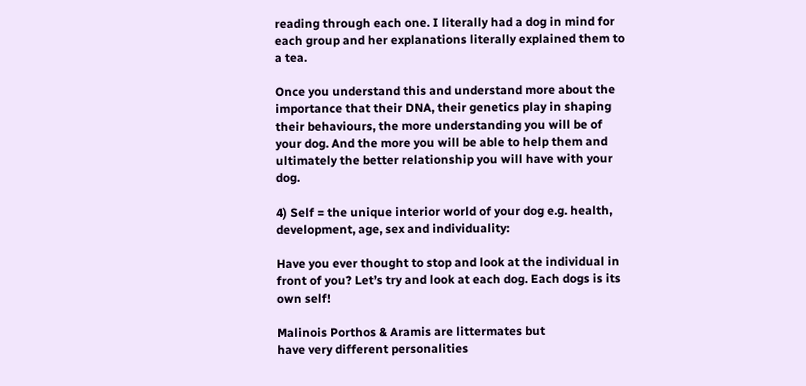reading through each one. I literally had a dog in mind for each group and her explanations literally explained them to a tea.

Once you understand this and understand more about the importance that their DNA, their genetics play in shaping their behaviours, the more understanding you will be of your dog. And the more you will be able to help them and ultimately the better relationship you will have with your dog.

4) Self = the unique interior world of your dog e.g. health, development, age, sex and individuality:

Have you ever thought to stop and look at the individual in front of you? Let’s try and look at each dog. Each dogs is its own self!

Malinois Porthos & Aramis are littermates but
have very different personalities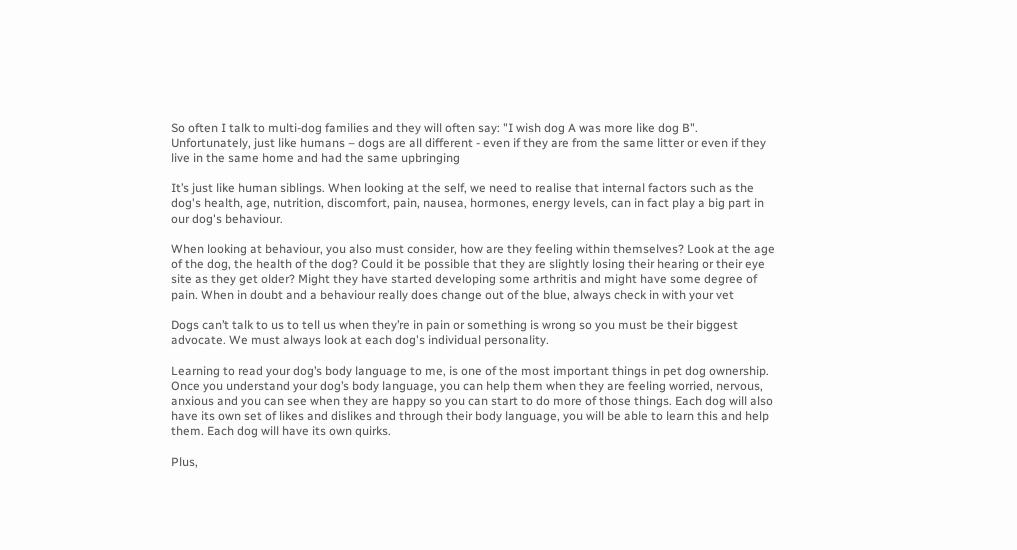So often I talk to multi-dog families and they will often say: "I wish dog A was more like dog B". Unfortunately, just like humans – dogs are all different - even if they are from the same litter or even if they live in the same home and had the same upbringing

It’s just like human siblings. When looking at the self, we need to realise that internal factors such as the dog's health, age, nutrition, discomfort, pain, nausea, hormones, energy levels, can in fact play a big part in our dog's behaviour.

When looking at behaviour, you also must consider, how are they feeling within themselves? Look at the age of the dog, the health of the dog? Could it be possible that they are slightly losing their hearing or their eye site as they get older? Might they have started developing some arthritis and might have some degree of pain. When in doubt and a behaviour really does change out of the blue, always check in with your vet

Dogs can’t talk to us to tell us when they’re in pain or something is wrong so you must be their biggest advocate. We must always look at each dog's individual personality.

Learning to read your dog’s body language to me, is one of the most important things in pet dog ownership. Once you understand your dog’s body language, you can help them when they are feeling worried, nervous, anxious and you can see when they are happy so you can start to do more of those things. Each dog will also have its own set of likes and dislikes and through their body language, you will be able to learn this and help them. Each dog will have its own quirks.

Plus,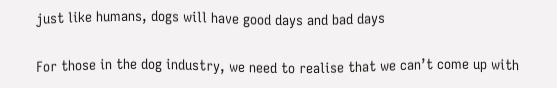just like humans, dogs will have good days and bad days

For those in the dog industry, we need to realise that we can’t come up with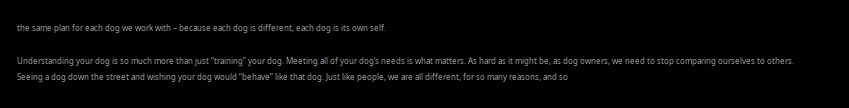the same plan for each dog we work with – because each dog is different, each dog is its own self.

Understanding your dog is so much more than just “training” your dog. Meeting all of your dog’s needs is what matters. As hard as it might be, as dog owners, we need to stop comparing ourselves to others. Seeing a dog down the street and wishing your dog would “behave” like that dog. Just like people, we are all different, for so many reasons, and so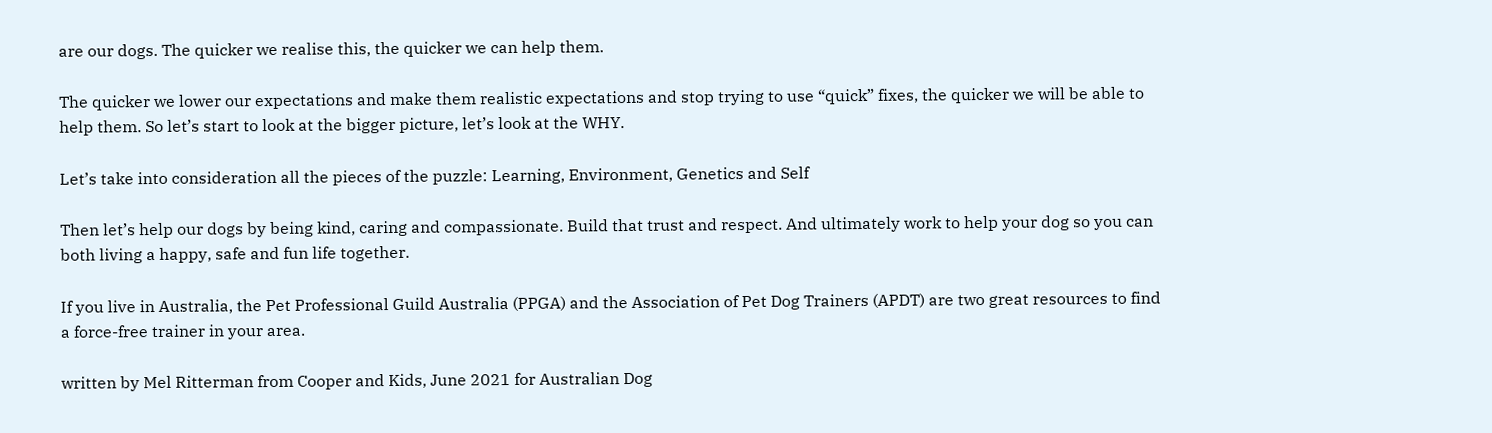are our dogs. The quicker we realise this, the quicker we can help them.

The quicker we lower our expectations and make them realistic expectations and stop trying to use “quick” fixes, the quicker we will be able to help them. So let’s start to look at the bigger picture, let’s look at the WHY.

Let’s take into consideration all the pieces of the puzzle: Learning, Environment, Genetics and Self

Then let’s help our dogs by being kind, caring and compassionate. Build that trust and respect. And ultimately work to help your dog so you can both living a happy, safe and fun life together.

If you live in Australia, the Pet Professional Guild Australia (PPGA) and the Association of Pet Dog Trainers (APDT) are two great resources to find a force-free trainer in your area.

written by Mel Ritterman from Cooper and Kids, June 2021 for Australian Dog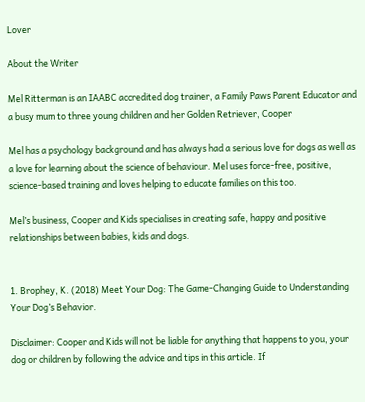Lover

About the Writer

Mel Ritterman is an IAABC accredited dog trainer, a Family Paws Parent Educator and a busy mum to three young children and her Golden Retriever, Cooper

Mel has a psychology background and has always had a serious love for dogs as well as a love for learning about the science of behaviour. Mel uses force-free, positive, science-based training and loves helping to educate families on this too.

Mel’s business, Cooper and Kids specialises in creating safe, happy and positive relationships between babies, kids and dogs.


1. Brophey, K. (2018) Meet Your Dog: The Game-Changing Guide to Understanding Your Dog’s Behavior.

Disclaimer: Cooper and Kids will not be liable for anything that happens to you, your dog or children by following the advice and tips in this article. If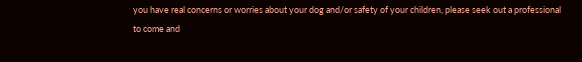you have real concerns or worries about your dog and/or safety of your children, please seek out a professional to come and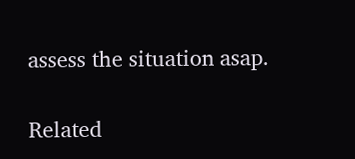assess the situation asap.

Related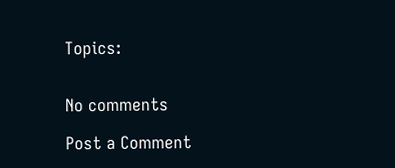Topics:


No comments

Post a Comment